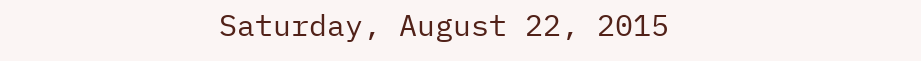Saturday, August 22, 2015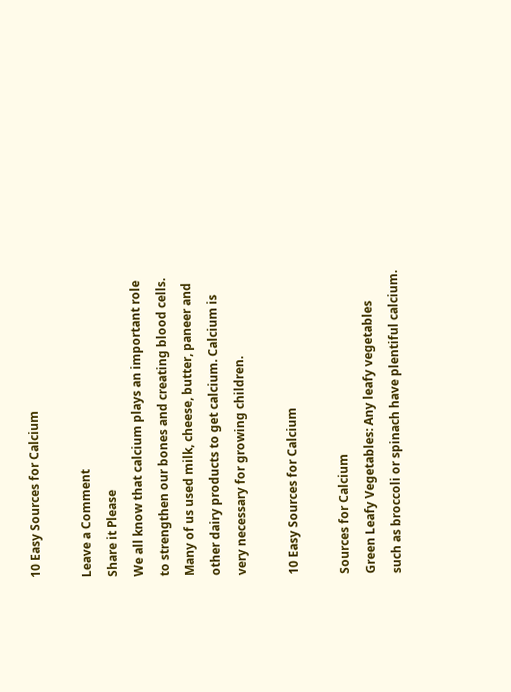10 Easy Sources for Calcium

Leave a Comment
Share it Please
We all know that calcium plays an important role to strengthen our bones and creating blood cells. Many of us used milk, cheese, butter, paneer and other dairy products to get calcium. Calcium is very necessary for growing children.

10 Easy Sources for Calcium

Sources for Calcium
Green Leafy Vegetables: Any leafy vegetables such as broccoli or spinach have plentiful calcium.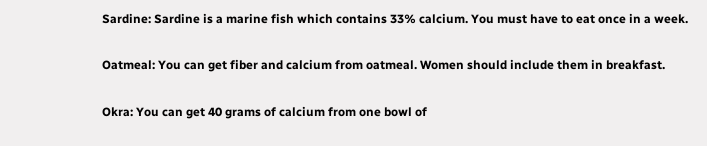Sardine: Sardine is a marine fish which contains 33% calcium. You must have to eat once in a week.

Oatmeal: You can get fiber and calcium from oatmeal. Women should include them in breakfast.

Okra: You can get 40 grams of calcium from one bowl of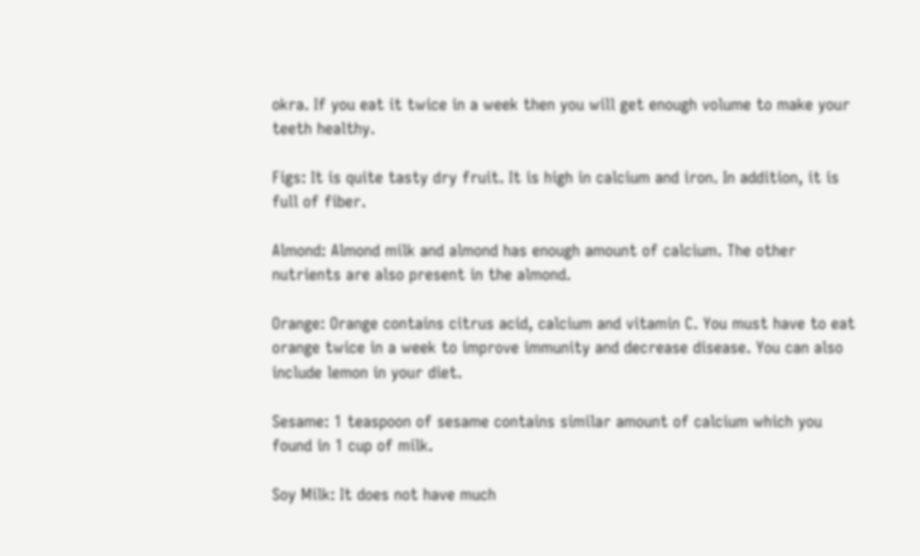okra. If you eat it twice in a week then you will get enough volume to make your teeth healthy.

Figs: It is quite tasty dry fruit. It is high in calcium and iron. In addition, it is full of fiber.

Almond: Almond milk and almond has enough amount of calcium. The other nutrients are also present in the almond.

Orange: Orange contains citrus acid, calcium and vitamin C. You must have to eat orange twice in a week to improve immunity and decrease disease. You can also include lemon in your diet.

Sesame: 1 teaspoon of sesame contains similar amount of calcium which you found in 1 cup of milk.

Soy Milk: It does not have much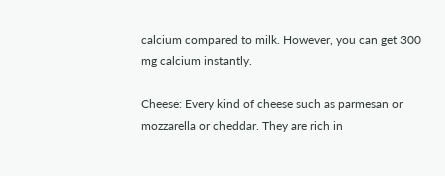calcium compared to milk. However, you can get 300 mg calcium instantly.

Cheese: Every kind of cheese such as parmesan or mozzarella or cheddar. They are rich in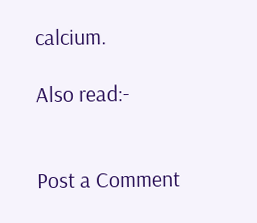calcium.

Also read:-


Post a Comment